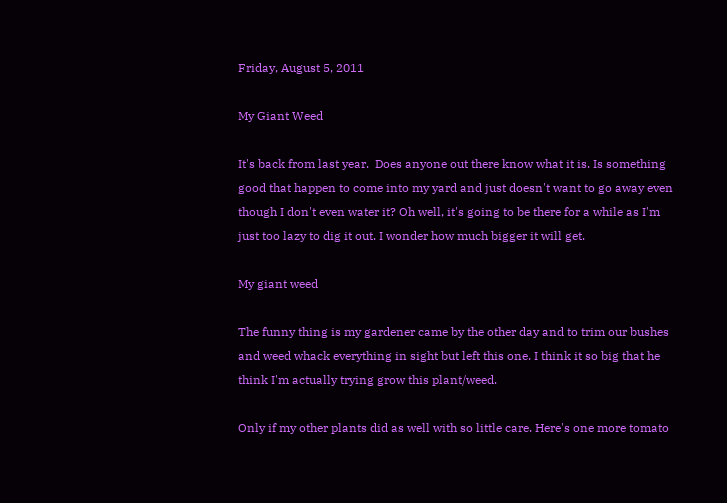Friday, August 5, 2011

My Giant Weed

It's back from last year.  Does anyone out there know what it is. Is something good that happen to come into my yard and just doesn't want to go away even though I don't even water it? Oh well, it's going to be there for a while as I'm just too lazy to dig it out. I wonder how much bigger it will get.

My giant weed

The funny thing is my gardener came by the other day and to trim our bushes and weed whack everything in sight but left this one. I think it so big that he think I'm actually trying grow this plant/weed.

Only if my other plants did as well with so little care. Here's one more tomato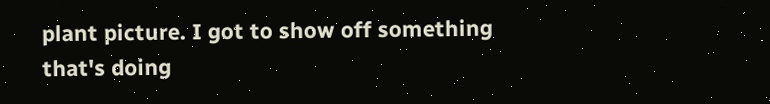plant picture. I got to show off something that's doing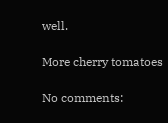well.

More cherry tomatoes

No comments: